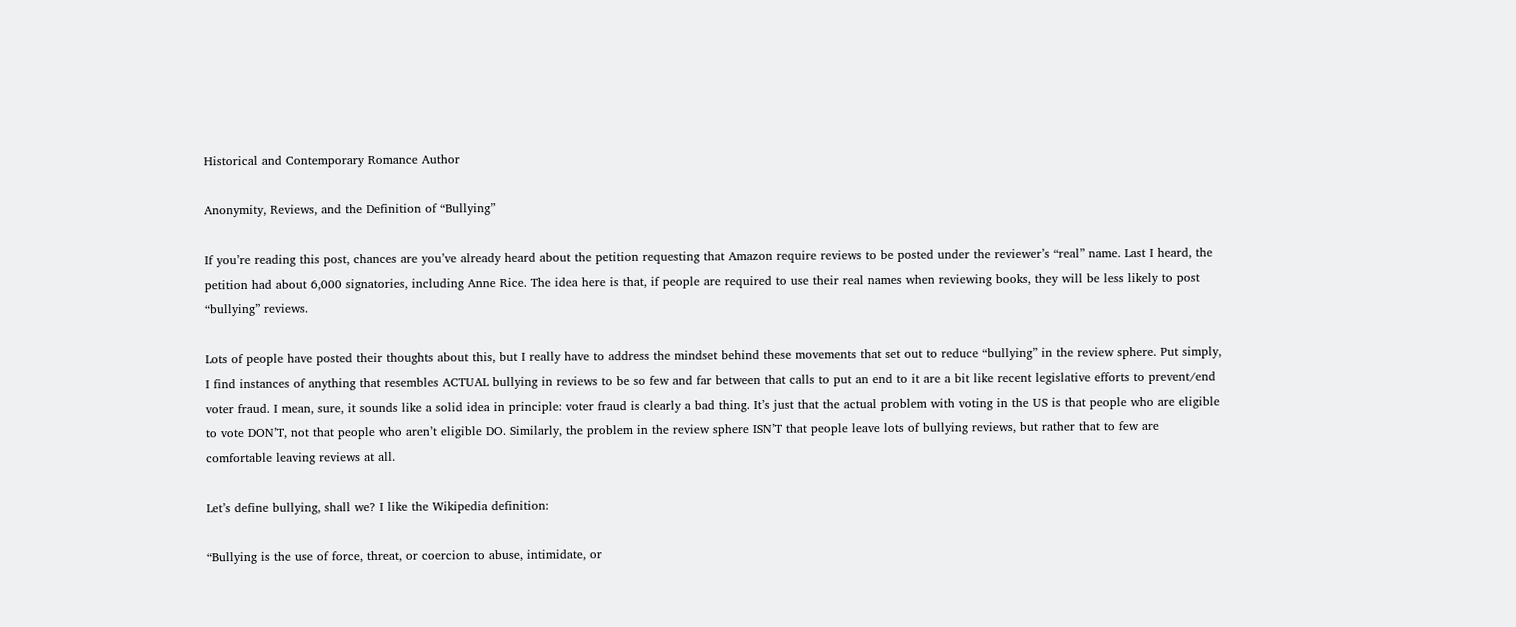Historical and Contemporary Romance Author

Anonymity, Reviews, and the Definition of “Bullying”

If you’re reading this post, chances are you’ve already heard about the petition requesting that Amazon require reviews to be posted under the reviewer’s “real” name. Last I heard, the petition had about 6,000 signatories, including Anne Rice. The idea here is that, if people are required to use their real names when reviewing books, they will be less likely to post “bullying” reviews.

Lots of people have posted their thoughts about this, but I really have to address the mindset behind these movements that set out to reduce “bullying” in the review sphere. Put simply, I find instances of anything that resembles ACTUAL bullying in reviews to be so few and far between that calls to put an end to it are a bit like recent legislative efforts to prevent/end voter fraud. I mean, sure, it sounds like a solid idea in principle: voter fraud is clearly a bad thing. It’s just that the actual problem with voting in the US is that people who are eligible to vote DON’T, not that people who aren’t eligible DO. Similarly, the problem in the review sphere ISN’T that people leave lots of bullying reviews, but rather that to few are comfortable leaving reviews at all.

Let’s define bullying, shall we? I like the Wikipedia definition:

“Bullying is the use of force, threat, or coercion to abuse, intimidate, or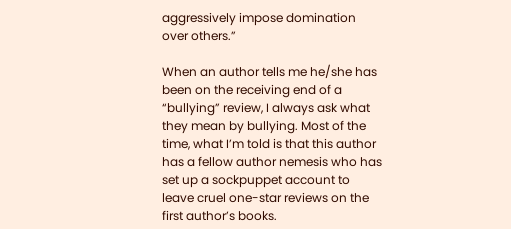aggressively impose domination over others.”

When an author tells me he/she has been on the receiving end of a “bullying” review, I always ask what they mean by bullying. Most of the time, what I’m told is that this author has a fellow author nemesis who has set up a sockpuppet account to leave cruel one-star reviews on the first author’s books.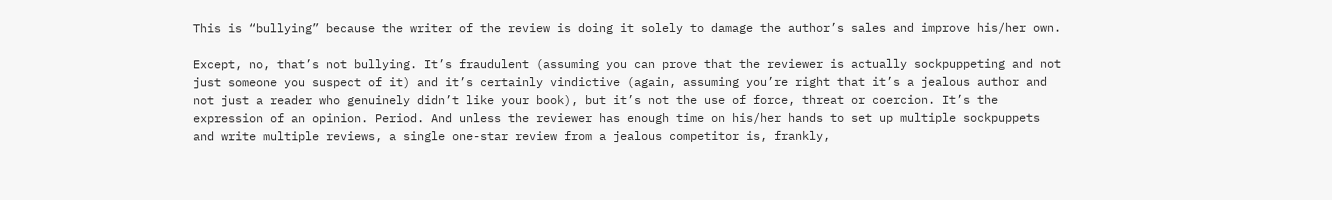This is “bullying” because the writer of the review is doing it solely to damage the author’s sales and improve his/her own.

Except, no, that’s not bullying. It’s fraudulent (assuming you can prove that the reviewer is actually sockpuppeting and not just someone you suspect of it) and it’s certainly vindictive (again, assuming you’re right that it’s a jealous author and not just a reader who genuinely didn’t like your book), but it’s not the use of force, threat or coercion. It’s the expression of an opinion. Period. And unless the reviewer has enough time on his/her hands to set up multiple sockpuppets and write multiple reviews, a single one-star review from a jealous competitor is, frankly,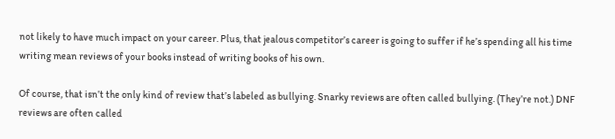not likely to have much impact on your career. Plus, that jealous competitor’s career is going to suffer if he’s spending all his time writing mean reviews of your books instead of writing books of his own.

Of course, that isn’t the only kind of review that’s labeled as bullying. Snarky reviews are often called bullying. (They’re not.) DNF reviews are often called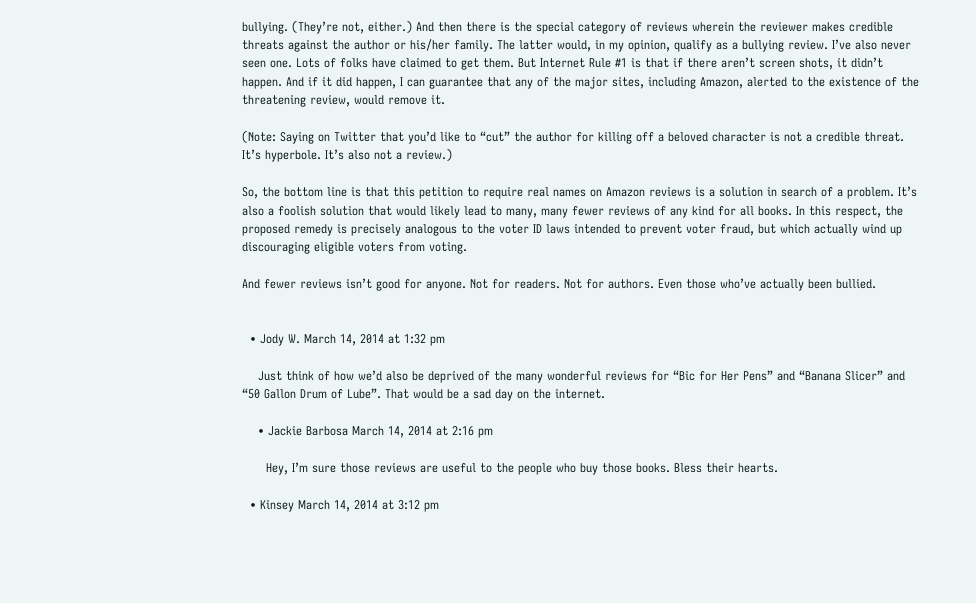bullying. (They’re not, either.) And then there is the special category of reviews wherein the reviewer makes credible threats against the author or his/her family. The latter would, in my opinion, qualify as a bullying review. I’ve also never seen one. Lots of folks have claimed to get them. But Internet Rule #1 is that if there aren’t screen shots, it didn’t happen. And if it did happen, I can guarantee that any of the major sites, including Amazon, alerted to the existence of the threatening review, would remove it.

(Note: Saying on Twitter that you’d like to “cut” the author for killing off a beloved character is not a credible threat. It’s hyperbole. It’s also not a review.)

So, the bottom line is that this petition to require real names on Amazon reviews is a solution in search of a problem. It’s also a foolish solution that would likely lead to many, many fewer reviews of any kind for all books. In this respect, the proposed remedy is precisely analogous to the voter ID laws intended to prevent voter fraud, but which actually wind up discouraging eligible voters from voting.

And fewer reviews isn’t good for anyone. Not for readers. Not for authors. Even those who’ve actually been bullied.


  • Jody W. March 14, 2014 at 1:32 pm

    Just think of how we’d also be deprived of the many wonderful reviews for “Bic for Her Pens” and “Banana Slicer” and “50 Gallon Drum of Lube”. That would be a sad day on the internet.

    • Jackie Barbosa March 14, 2014 at 2:16 pm

      Hey, I’m sure those reviews are useful to the people who buy those books. Bless their hearts.

  • Kinsey March 14, 2014 at 3:12 pm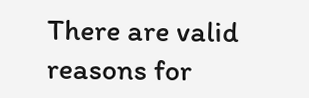There are valid reasons for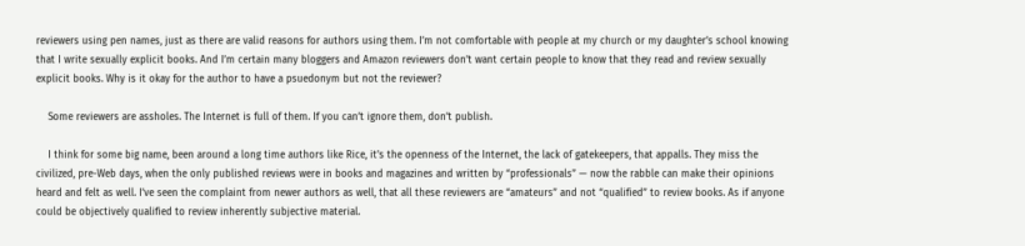reviewers using pen names, just as there are valid reasons for authors using them. I’m not comfortable with people at my church or my daughter’s school knowing that I write sexually explicit books. And I’m certain many bloggers and Amazon reviewers don’t want certain people to know that they read and review sexually explicit books. Why is it okay for the author to have a psuedonym but not the reviewer?

    Some reviewers are assholes. The Internet is full of them. If you can’t ignore them, don’t publish.

    I think for some big name, been around a long time authors like Rice, it’s the openness of the Internet, the lack of gatekeepers, that appalls. They miss the civilized, pre-Web days, when the only published reviews were in books and magazines and written by “professionals” — now the rabble can make their opinions heard and felt as well. I’ve seen the complaint from newer authors as well, that all these reviewers are “amateurs” and not “qualified” to review books. As if anyone could be objectively qualified to review inherently subjective material.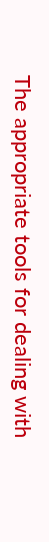The appropriate tools for dealing with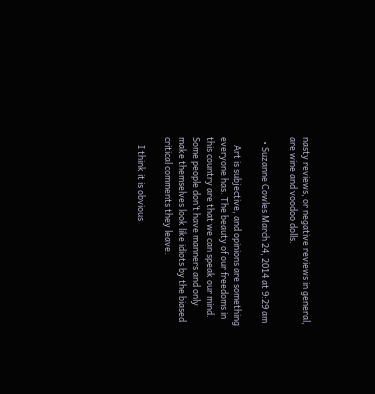nasty reviews, or negative reviews in general, are wine and voodoo dolls.

  • Suzanne Cowles March 24, 2014 at 9:29 am

    Art is subjective, and opinions are something everyone has. The beauty of our freedoms in this country are that we can speak our mind. Some people don’t have manners and only make themselves look like idiots by the biased critical comments they leave.

    I think it is obvious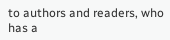to authors and readers, who has a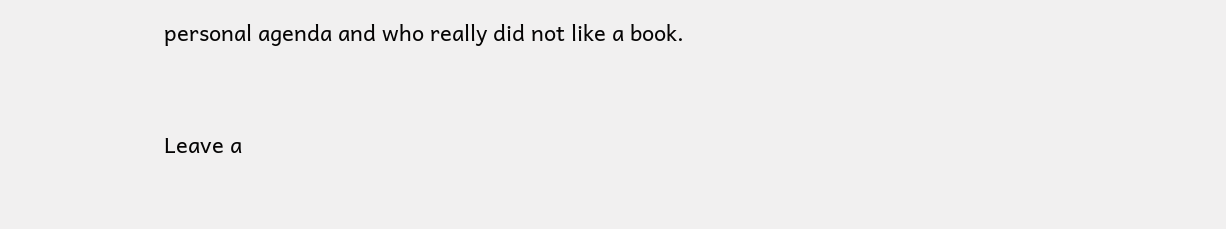personal agenda and who really did not like a book.


Leave a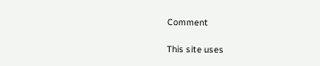Comment

This site uses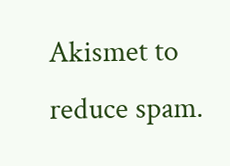Akismet to reduce spam.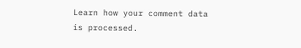Learn how your comment data is processed.